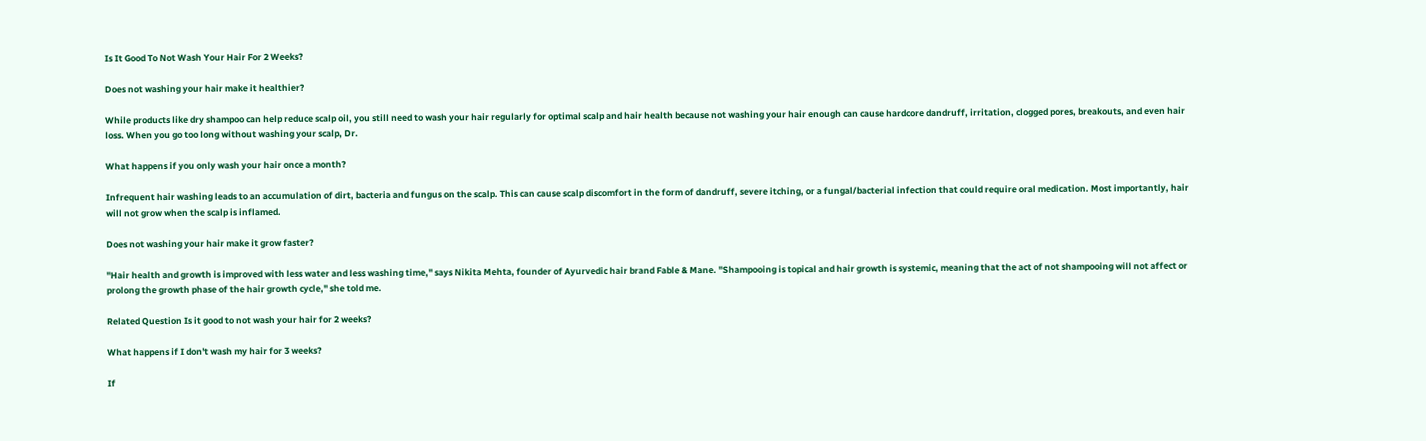Is It Good To Not Wash Your Hair For 2 Weeks?

Does not washing your hair make it healthier?

While products like dry shampoo can help reduce scalp oil, you still need to wash your hair regularly for optimal scalp and hair health because not washing your hair enough can cause hardcore dandruff, irritation, clogged pores, breakouts, and even hair loss. When you go too long without washing your scalp, Dr.

What happens if you only wash your hair once a month?

Infrequent hair washing leads to an accumulation of dirt, bacteria and fungus on the scalp. This can cause scalp discomfort in the form of dandruff, severe itching, or a fungal/bacterial infection that could require oral medication. Most importantly, hair will not grow when the scalp is inflamed.

Does not washing your hair make it grow faster?

"Hair health and growth is improved with less water and less washing time," says Nikita Mehta, founder of Ayurvedic hair brand Fable & Mane. "Shampooing is topical and hair growth is systemic, meaning that the act of not shampooing will not affect or prolong the growth phase of the hair growth cycle," she told me.

Related Question Is it good to not wash your hair for 2 weeks?

What happens if I don't wash my hair for 3 weeks?

If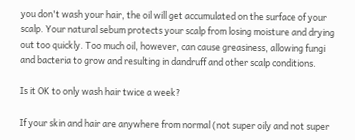you don't wash your hair, the oil will get accumulated on the surface of your scalp. Your natural sebum protects your scalp from losing moisture and drying out too quickly. Too much oil, however, can cause greasiness, allowing fungi and bacteria to grow and resulting in dandruff and other scalp conditions.

Is it OK to only wash hair twice a week?

If your skin and hair are anywhere from normal (not super oily and not super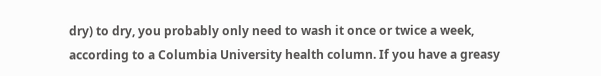dry) to dry, you probably only need to wash it once or twice a week, according to a Columbia University health column. If you have a greasy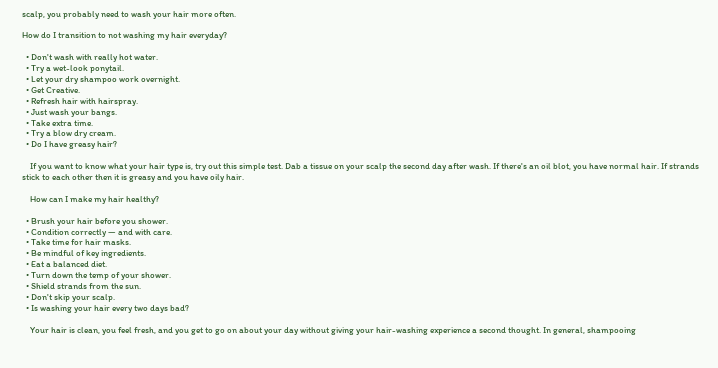scalp, you probably need to wash your hair more often.

How do I transition to not washing my hair everyday?

  • Don't wash with really hot water.
  • Try a wet-look ponytail.
  • Let your dry shampoo work overnight.
  • Get Creative.
  • Refresh hair with hairspray.
  • Just wash your bangs.
  • Take extra time.
  • Try a blow dry cream.
  • Do I have greasy hair?

    If you want to know what your hair type is, try out this simple test. Dab a tissue on your scalp the second day after wash. If there's an oil blot, you have normal hair. If strands stick to each other then it is greasy and you have oily hair.

    How can I make my hair healthy?

  • Brush your hair before you shower.
  • Condition correctly — and with care.
  • Take time for hair masks.
  • Be mindful of key ingredients.
  • Eat a balanced diet.
  • Turn down the temp of your shower.
  • Shield strands from the sun.
  • Don't skip your scalp.
  • Is washing your hair every two days bad?

    Your hair is clean, you feel fresh, and you get to go on about your day without giving your hair-washing experience a second thought. In general, shampooing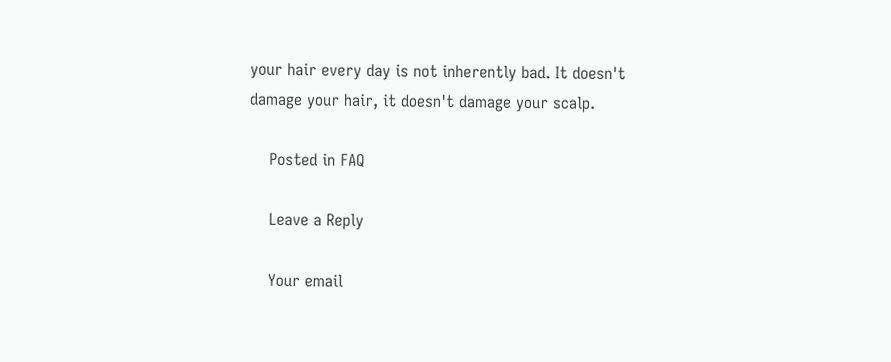your hair every day is not inherently bad. It doesn't damage your hair, it doesn't damage your scalp.

    Posted in FAQ

    Leave a Reply

    Your email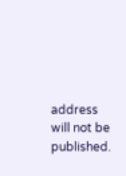address will not be published.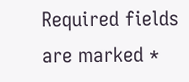Required fields are marked *